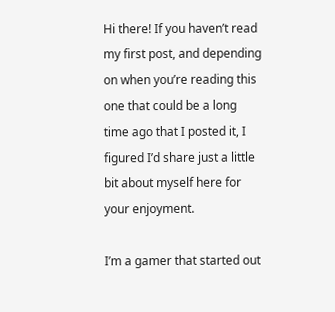Hi there! If you haven’t read my first post, and depending on when you’re reading this one that could be a long time ago that I posted it, I figured I’d share just a little bit about myself here for your enjoyment.

I’m a gamer that started out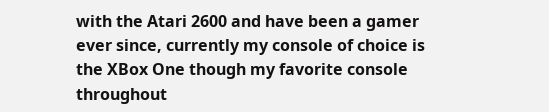with the Atari 2600 and have been a gamer ever since, currently my console of choice is the XBox One though my favorite console throughout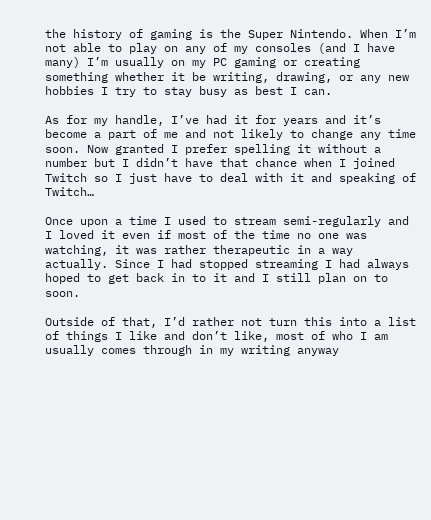the history of gaming is the Super Nintendo. When I’m not able to play on any of my consoles (and I have many) I’m usually on my PC gaming or creating something whether it be writing, drawing, or any new hobbies I try to stay busy as best I can.

As for my handle, I’ve had it for years and it’s become a part of me and not likely to change any time soon. Now granted I prefer spelling it without a number but I didn’t have that chance when I joined Twitch so I just have to deal with it and speaking of Twitch…

Once upon a time I used to stream semi-regularly and I loved it even if most of the time no one was watching, it was rather therapeutic in a way actually. Since I had stopped streaming I had always hoped to get back in to it and I still plan on to soon.

Outside of that, I’d rather not turn this into a list of things I like and don’t like, most of who I am usually comes through in my writing anyway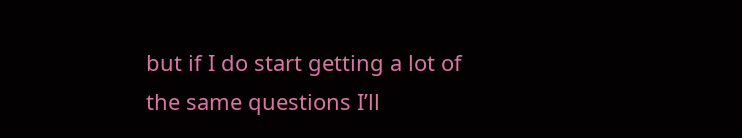but if I do start getting a lot of the same questions I’ll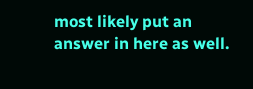most likely put an answer in here as well.